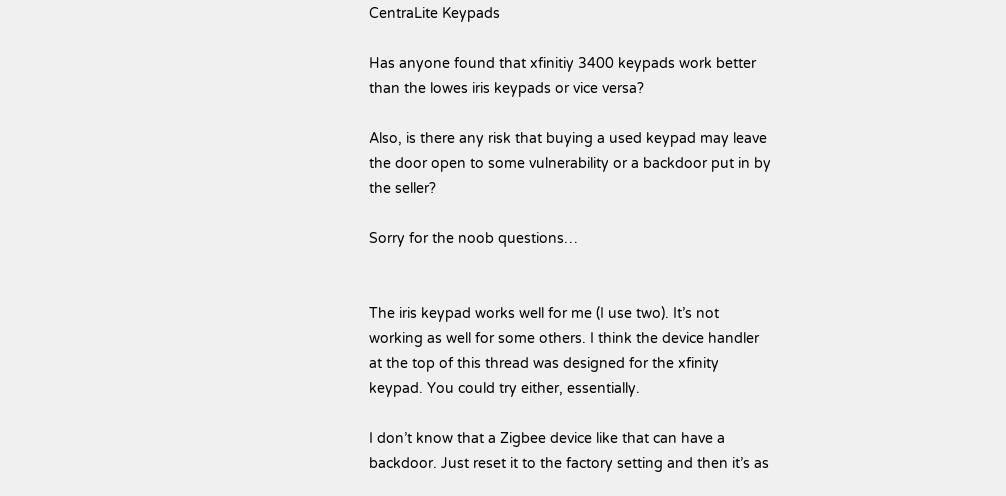CentraLite Keypads

Has anyone found that xfinitiy 3400 keypads work better than the lowes iris keypads or vice versa?

Also, is there any risk that buying a used keypad may leave the door open to some vulnerability or a backdoor put in by the seller?

Sorry for the noob questions…


The iris keypad works well for me (I use two). It’s not working as well for some others. I think the device handler at the top of this thread was designed for the xfinity keypad. You could try either, essentially.

I don’t know that a Zigbee device like that can have a backdoor. Just reset it to the factory setting and then it’s as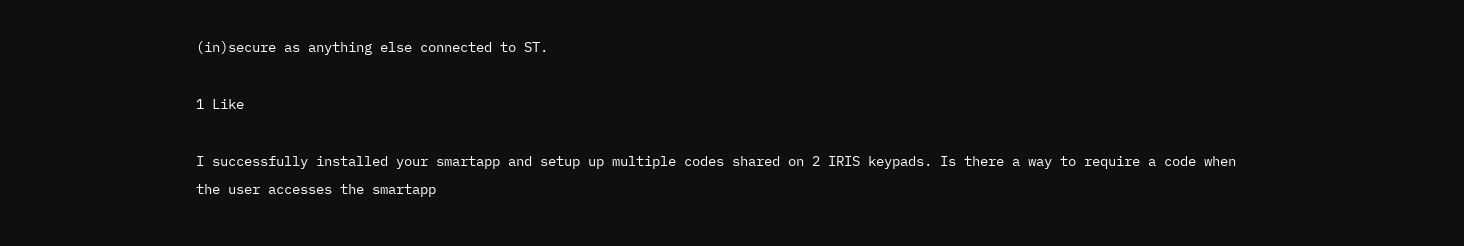(in)secure as anything else connected to ST.

1 Like

I successfully installed your smartapp and setup up multiple codes shared on 2 IRIS keypads. Is there a way to require a code when the user accesses the smartapp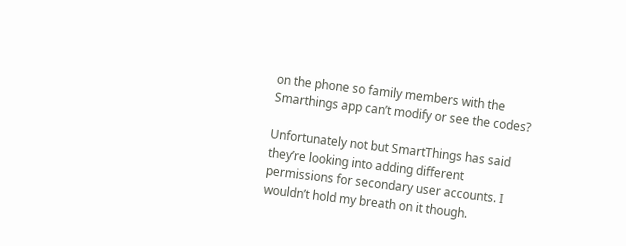on the phone so family members with the Smarthings app can’t modify or see the codes?

Unfortunately not but SmartThings has said they’re looking into adding different permissions for secondary user accounts. I wouldn’t hold my breath on it though.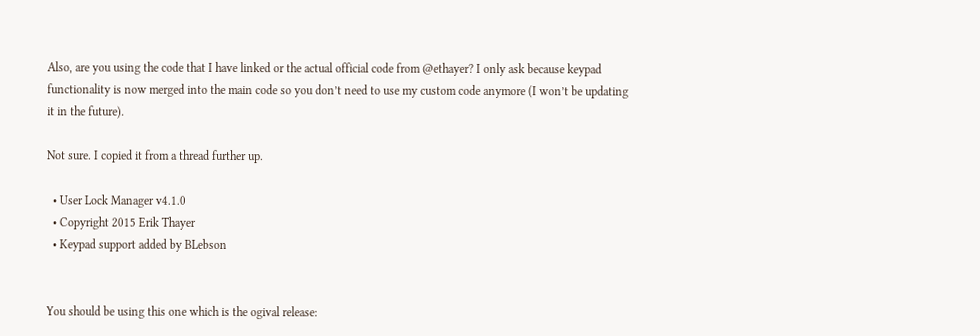Also, are you using the code that I have linked or the actual official code from @ethayer? I only ask because keypad functionality is now merged into the main code so you don’t need to use my custom code anymore (I won’t be updating it in the future).

Not sure. I copied it from a thread further up.

  • User Lock Manager v4.1.0
  • Copyright 2015 Erik Thayer
  • Keypad support added by BLebson


You should be using this one which is the ogival release: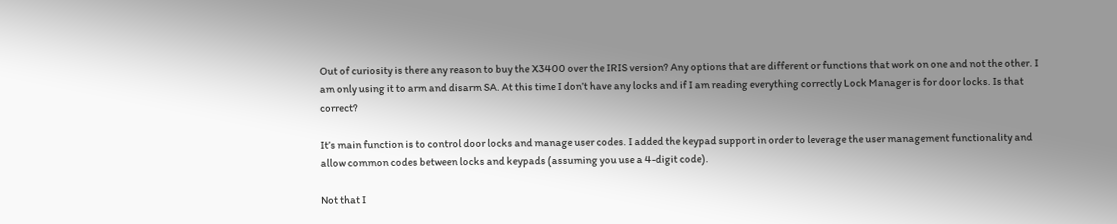Out of curiosity is there any reason to buy the X3400 over the IRIS version? Any options that are different or functions that work on one and not the other. I am only using it to arm and disarm SA. At this time I don’t have any locks and if I am reading everything correctly Lock Manager is for door locks. Is that correct?

It’s main function is to control door locks and manage user codes. I added the keypad support in order to leverage the user management functionality and allow common codes between locks and keypads (assuming you use a 4-digit code).

Not that I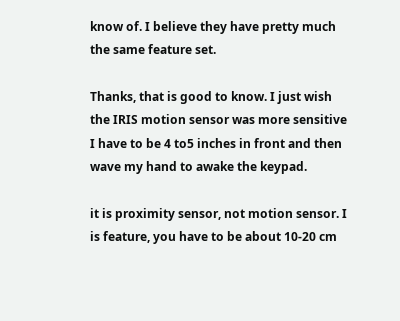know of. I believe they have pretty much the same feature set.

Thanks, that is good to know. I just wish the IRIS motion sensor was more sensitive I have to be 4 to5 inches in front and then wave my hand to awake the keypad.

it is proximity sensor, not motion sensor. I is feature, you have to be about 10-20 cm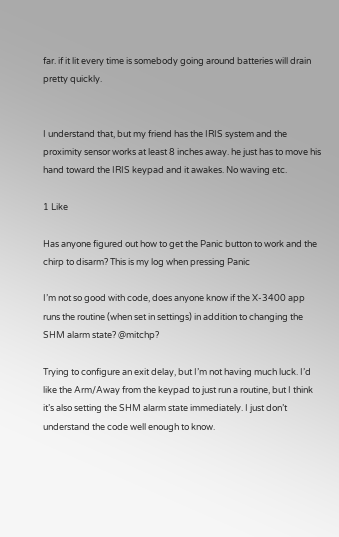far. if it lit every time is somebody going around batteries will drain pretty quickly.


I understand that, but my friend has the IRIS system and the proximity sensor works at least 8 inches away. he just has to move his hand toward the IRIS keypad and it awakes. No waving etc.

1 Like

Has anyone figured out how to get the Panic button to work and the chirp to disarm? This is my log when pressing Panic

I’m not so good with code, does anyone know if the X-3400 app runs the routine (when set in settings) in addition to changing the SHM alarm state? @mitchp?

Trying to configure an exit delay, but I’m not having much luck. I’d like the Arm/Away from the keypad to just run a routine, but I think it’s also setting the SHM alarm state immediately. I just don’t understand the code well enough to know.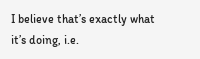I believe that’s exactly what it’s doing, i.e.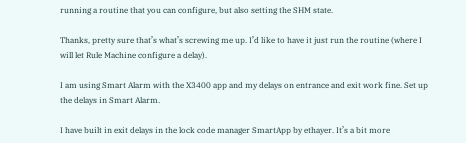running a routine that you can configure, but also setting the SHM state.

Thanks, pretty sure that’s what’s screwing me up. I’d like to have it just run the routine (where I will let Rule Machine configure a delay).

I am using Smart Alarm with the X3400 app and my delays on entrance and exit work fine. Set up the delays in Smart Alarm.

I have built in exit delays in the lock code manager SmartApp by ethayer. It’s a bit more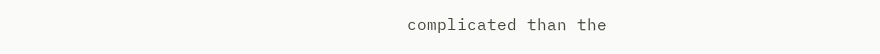complicated than the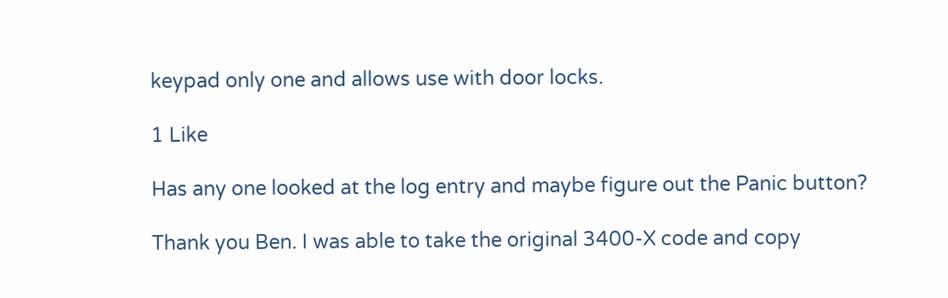keypad only one and allows use with door locks.

1 Like

Has any one looked at the log entry and maybe figure out the Panic button?

Thank you Ben. I was able to take the original 3400-X code and copy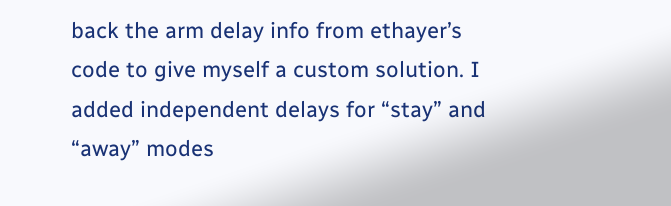back the arm delay info from ethayer’s code to give myself a custom solution. I added independent delays for “stay” and “away” modes